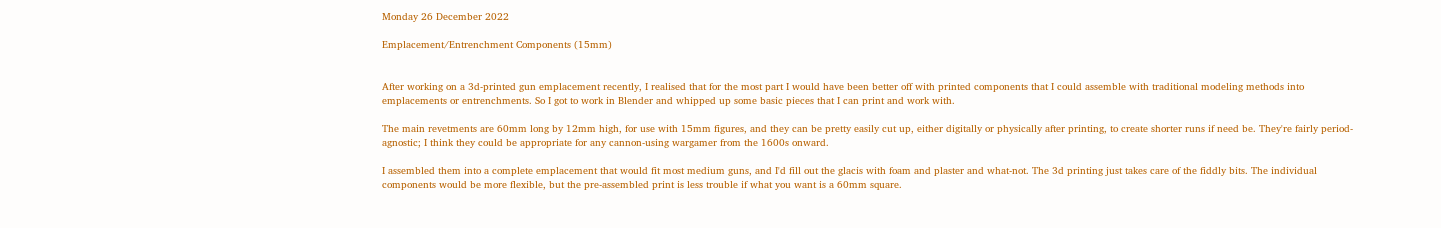Monday 26 December 2022

Emplacement/Entrenchment Components (15mm)


After working on a 3d-printed gun emplacement recently, I realised that for the most part I would have been better off with printed components that I could assemble with traditional modeling methods into emplacements or entrenchments. So I got to work in Blender and whipped up some basic pieces that I can print and work with.

The main revetments are 60mm long by 12mm high, for use with 15mm figures, and they can be pretty easily cut up, either digitally or physically after printing, to create shorter runs if need be. They're fairly period-agnostic; I think they could be appropriate for any cannon-using wargamer from the 1600s onward.

I assembled them into a complete emplacement that would fit most medium guns, and I'd fill out the glacis with foam and plaster and what-not. The 3d printing just takes care of the fiddly bits. The individual components would be more flexible, but the pre-assembled print is less trouble if what you want is a 60mm square.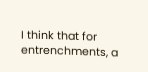I think that for entrenchments, a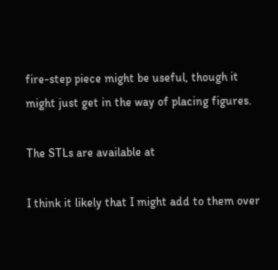fire-step piece might be useful, though it might just get in the way of placing figures.

The STLs are available at

I think it likely that I might add to them over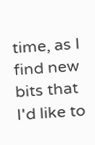time, as I find new bits that I'd like to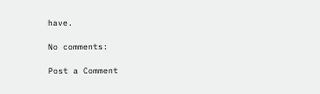have.

No comments:

Post a Comment